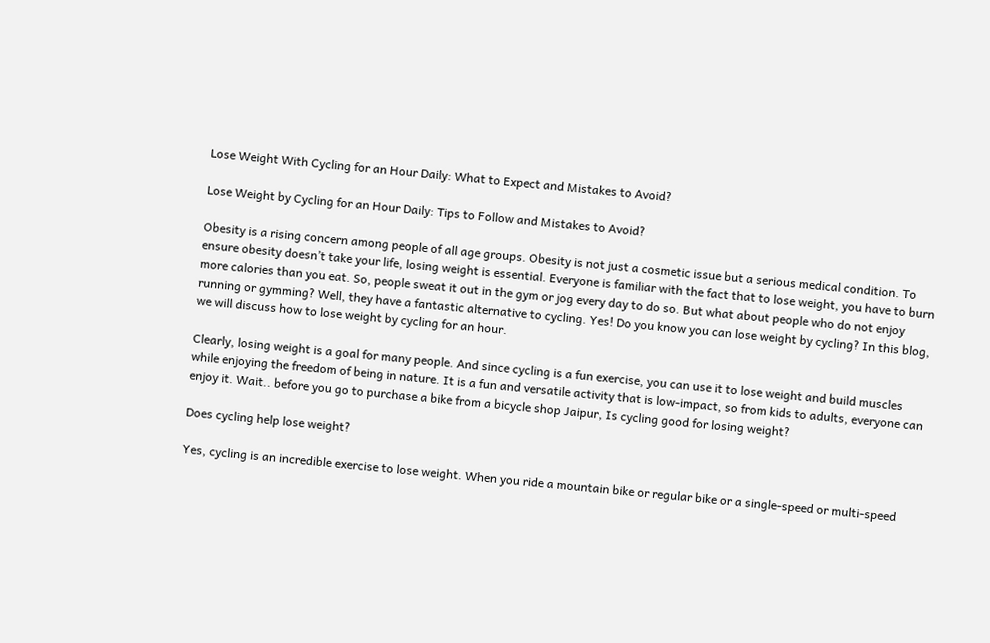Lose Weight With Cycling for an Hour Daily: What to Expect and Mistakes to Avoid?

Lose Weight by Cycling for an Hour Daily: Tips to Follow and Mistakes to Avoid?

Obesity is a rising concern among people of all age groups. Obesity is not just a cosmetic issue but a serious medical condition. To ensure obesity doesn’t take your life, losing weight is essential. Everyone is familiar with the fact that to lose weight, you have to burn more calories than you eat. So, people sweat it out in the gym or jog every day to do so. But what about people who do not enjoy running or gymming? Well, they have a fantastic alternative to cycling. Yes! Do you know you can lose weight by cycling? In this blog, we will discuss how to lose weight by cycling for an hour.

Clearly, losing weight is a goal for many people. And since cycling is a fun exercise, you can use it to lose weight and build muscles while enjoying the freedom of being in nature. It is a fun and versatile activity that is low-impact, so from kids to adults, everyone can enjoy it. Wait.. before you go to purchase a bike from a bicycle shop Jaipur, Is cycling good for losing weight?

Does cycling help lose weight?

Yes, cycling is an incredible exercise to lose weight. When you ride a mountain bike or regular bike or a single-speed or multi-speed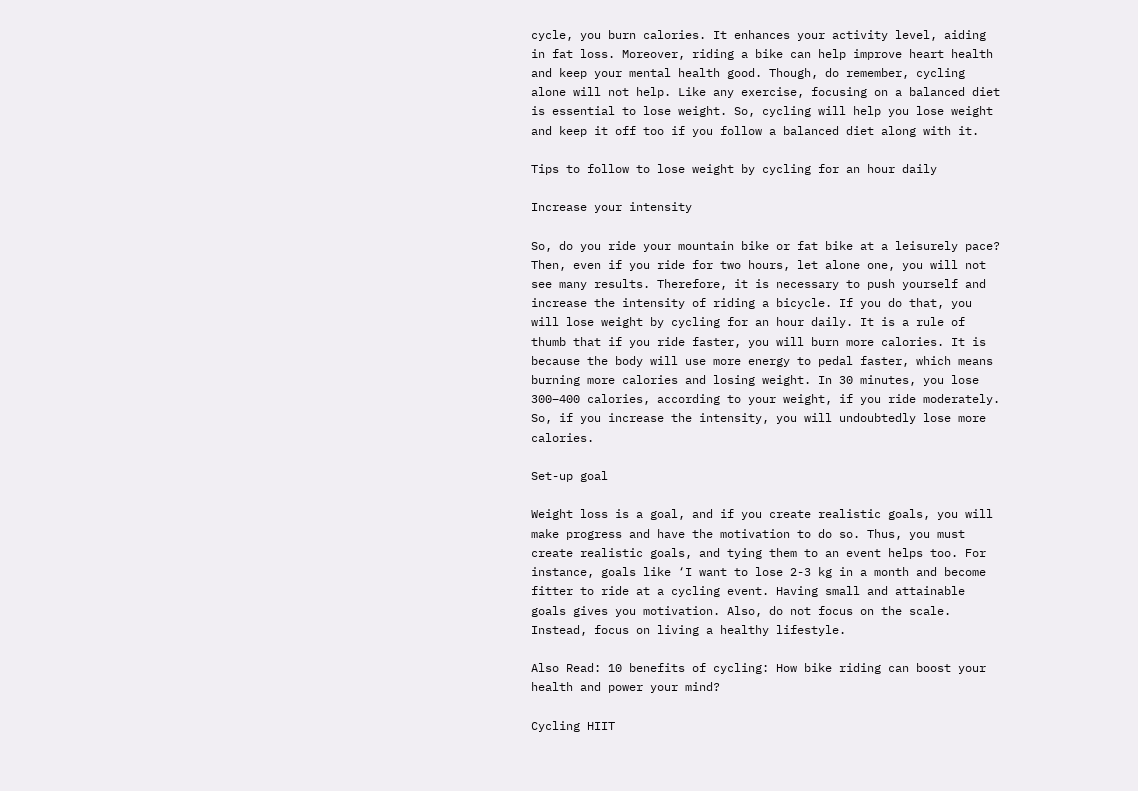cycle, you burn calories. It enhances your activity level, aiding in fat loss. Moreover, riding a bike can help improve heart health and keep your mental health good. Though, do remember, cycling alone will not help. Like any exercise, focusing on a balanced diet is essential to lose weight. So, cycling will help you lose weight and keep it off too if you follow a balanced diet along with it.

Tips to follow to lose weight by cycling for an hour daily

Increase your intensity

So, do you ride your mountain bike or fat bike at a leisurely pace? Then, even if you ride for two hours, let alone one, you will not see many results. Therefore, it is necessary to push yourself and increase the intensity of riding a bicycle. If you do that, you will lose weight by cycling for an hour daily. It is a rule of thumb that if you ride faster, you will burn more calories. It is because the body will use more energy to pedal faster, which means burning more calories and losing weight. In 30 minutes, you lose 300–400 calories, according to your weight, if you ride moderately. So, if you increase the intensity, you will undoubtedly lose more calories.

Set-up goal

Weight loss is a goal, and if you create realistic goals, you will make progress and have the motivation to do so. Thus, you must create realistic goals, and tying them to an event helps too. For instance, goals like ‘I want to lose 2-3 kg in a month and become fitter to ride at a cycling event. Having small and attainable goals gives you motivation. Also, do not focus on the scale. Instead, focus on living a healthy lifestyle.

Also Read: 10 benefits of cycling: How bike riding can boost your health and power your mind?

Cycling HIIT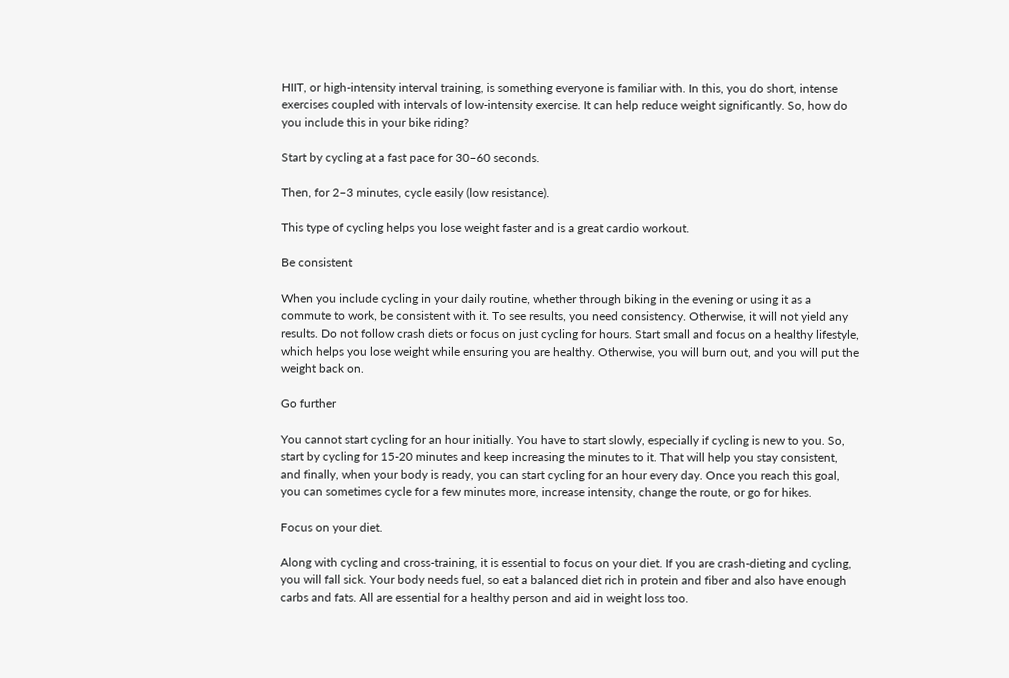HIIT, or high-intensity interval training, is something everyone is familiar with. In this, you do short, intense exercises coupled with intervals of low-intensity exercise. It can help reduce weight significantly. So, how do you include this in your bike riding?

Start by cycling at a fast pace for 30–60 seconds.

Then, for 2–3 minutes, cycle easily (low resistance).

This type of cycling helps you lose weight faster and is a great cardio workout.

Be consistent

When you include cycling in your daily routine, whether through biking in the evening or using it as a commute to work, be consistent with it. To see results, you need consistency. Otherwise, it will not yield any results. Do not follow crash diets or focus on just cycling for hours. Start small and focus on a healthy lifestyle, which helps you lose weight while ensuring you are healthy. Otherwise, you will burn out, and you will put the weight back on.

Go further

You cannot start cycling for an hour initially. You have to start slowly, especially if cycling is new to you. So, start by cycling for 15-20 minutes and keep increasing the minutes to it. That will help you stay consistent, and finally, when your body is ready, you can start cycling for an hour every day. Once you reach this goal, you can sometimes cycle for a few minutes more, increase intensity, change the route, or go for hikes.

Focus on your diet.

Along with cycling and cross-training, it is essential to focus on your diet. If you are crash-dieting and cycling, you will fall sick. Your body needs fuel, so eat a balanced diet rich in protein and fiber and also have enough carbs and fats. All are essential for a healthy person and aid in weight loss too.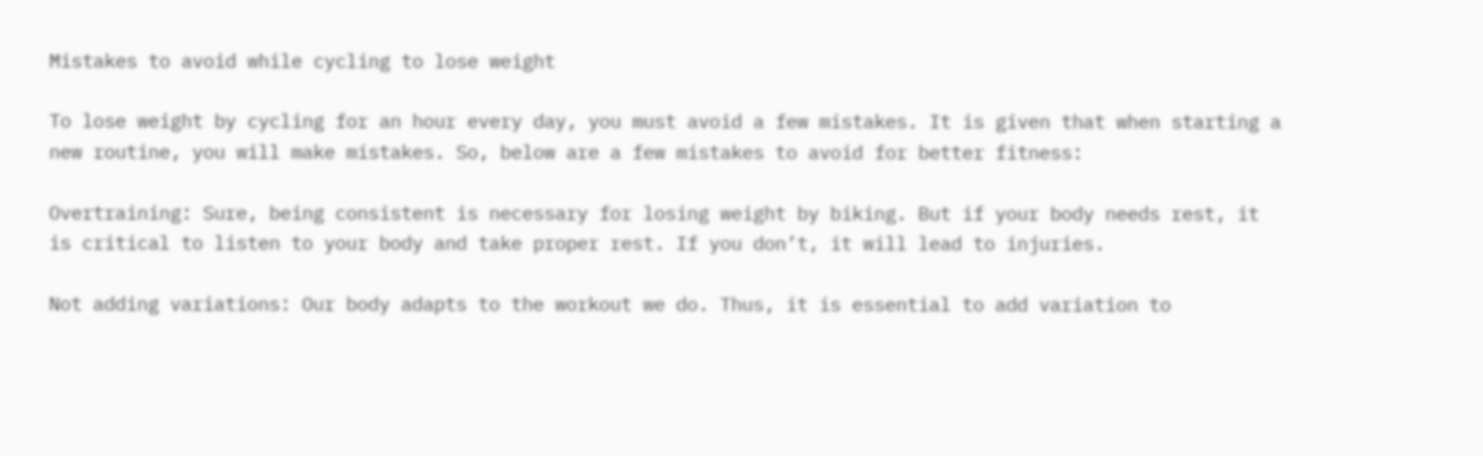Mistakes to avoid while cycling to lose weight

To lose weight by cycling for an hour every day, you must avoid a few mistakes. It is given that when starting a new routine, you will make mistakes. So, below are a few mistakes to avoid for better fitness:

Overtraining: Sure, being consistent is necessary for losing weight by biking. But if your body needs rest, it is critical to listen to your body and take proper rest. If you don’t, it will lead to injuries.

Not adding variations: Our body adapts to the workout we do. Thus, it is essential to add variation to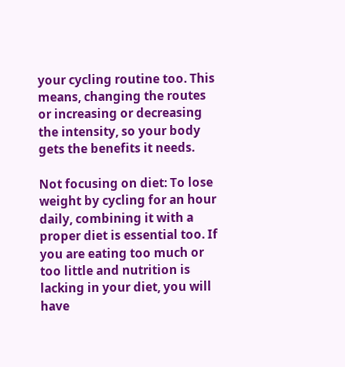your cycling routine too. This means, changing the routes or increasing or decreasing the intensity, so your body gets the benefits it needs.

Not focusing on diet: To lose weight by cycling for an hour daily, combining it with a proper diet is essential too. If you are eating too much or too little and nutrition is lacking in your diet, you will have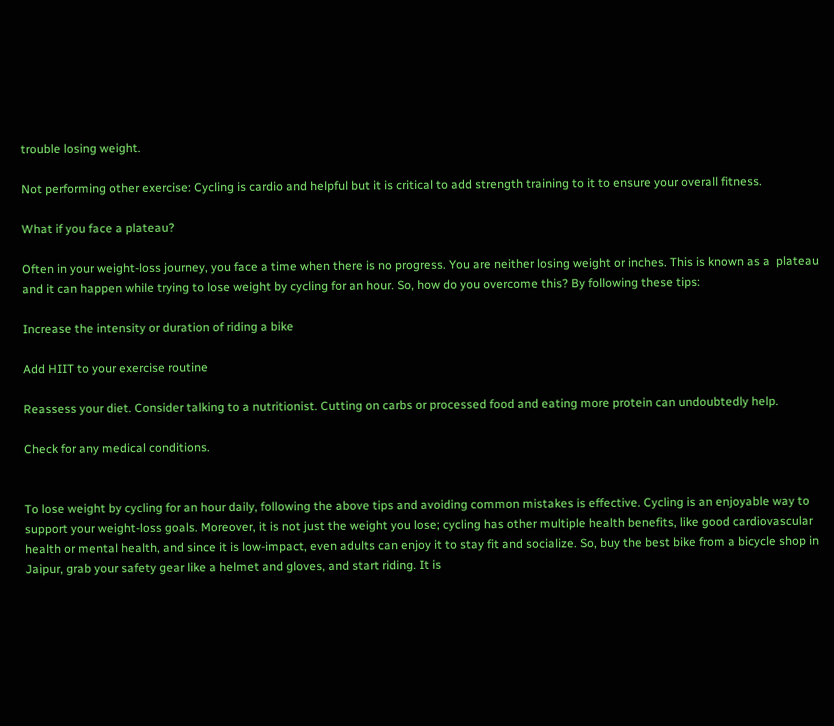trouble losing weight.

Not performing other exercise: Cycling is cardio and helpful but it is critical to add strength training to it to ensure your overall fitness.

What if you face a plateau?

Often in your weight-loss journey, you face a time when there is no progress. You are neither losing weight or inches. This is known as a  plateau and it can happen while trying to lose weight by cycling for an hour. So, how do you overcome this? By following these tips:

Increase the intensity or duration of riding a bike

Add HIIT to your exercise routine

Reassess your diet. Consider talking to a nutritionist. Cutting on carbs or processed food and eating more protein can undoubtedly help.

Check for any medical conditions.


To lose weight by cycling for an hour daily, following the above tips and avoiding common mistakes is effective. Cycling is an enjoyable way to support your weight-loss goals. Moreover, it is not just the weight you lose; cycling has other multiple health benefits, like good cardiovascular health or mental health, and since it is low-impact, even adults can enjoy it to stay fit and socialize. So, buy the best bike from a bicycle shop in Jaipur, grab your safety gear like a helmet and gloves, and start riding. It is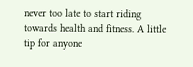never too late to start riding towards health and fitness. A little tip for anyone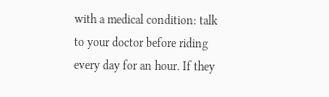with a medical condition: talk to your doctor before riding every day for an hour. If they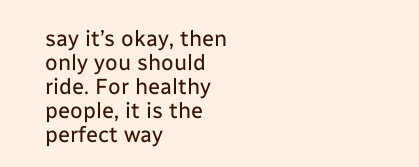say it’s okay, then only you should ride. For healthy people, it is the perfect way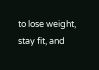to lose weight, stay fit, and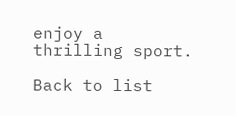enjoy a thrilling sport.

Back to list